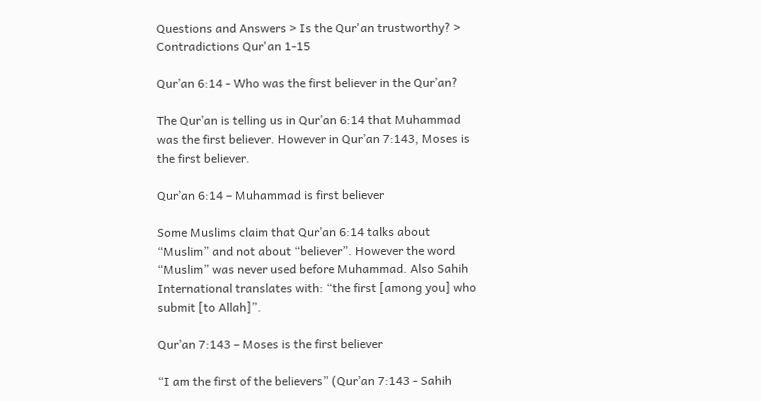Questions and Answers > Is the Qur'an trustworthy? > Contradictions Qur'an 1-15

Qur’an 6:14 - Who was the first believer in the Qur’an?

The Qur’an is telling us in Qur’an 6:14 that Muhammad was the first believer. However in Qur’an 7:143, Moses is the first believer.

Qur’an 6:14 – Muhammad is first believer

Some Muslims claim that Qur’an 6:14 talks about “Muslim” and not about “believer”. However the word “Muslim” was never used before Muhammad. Also Sahih International translates with: “the first [among you] who submit [to Allah]”.

Qur’an 7:143 – Moses is the first believer

“I am the first of the believers” (Qur’an 7:143 - Sahih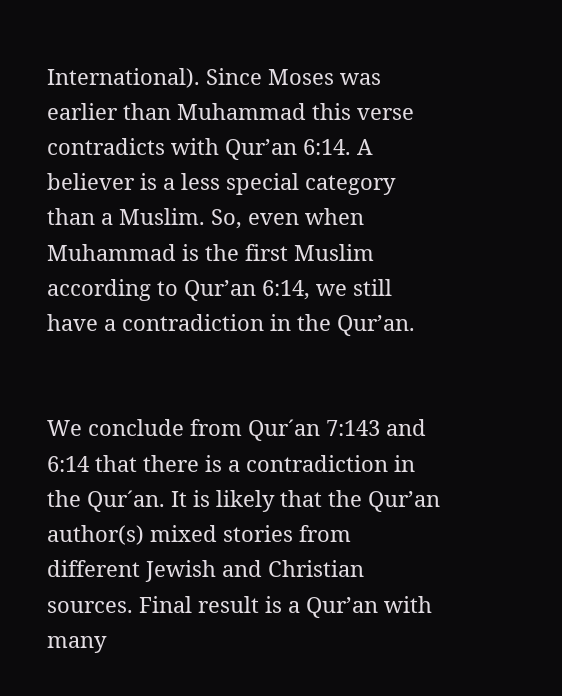International). Since Moses was earlier than Muhammad this verse contradicts with Qur’an 6:14. A believer is a less special category than a Muslim. So, even when Muhammad is the first Muslim according to Qur’an 6:14, we still have a contradiction in the Qur’an.


We conclude from Qur´an 7:143 and 6:14 that there is a contradiction in the Qur´an. It is likely that the Qur’an author(s) mixed stories from different Jewish and Christian sources. Final result is a Qur’an with many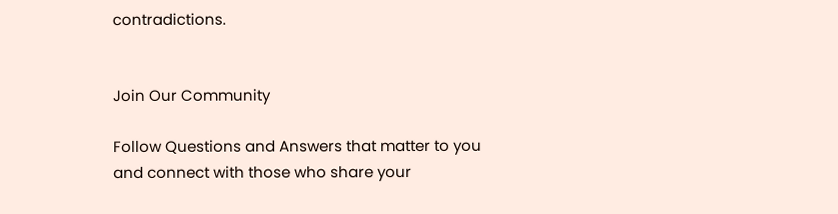contradictions.


Join Our Community

Follow Questions and Answers that matter to you and connect with those who share your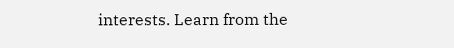interests. Learn from the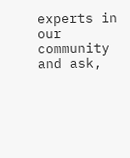experts in our community and ask,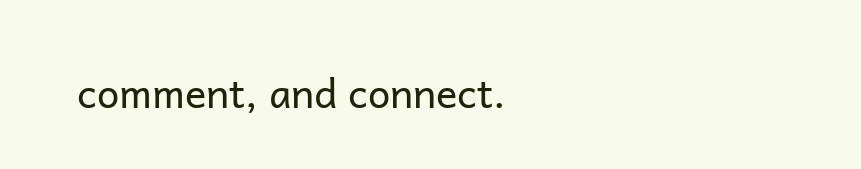comment, and connect.